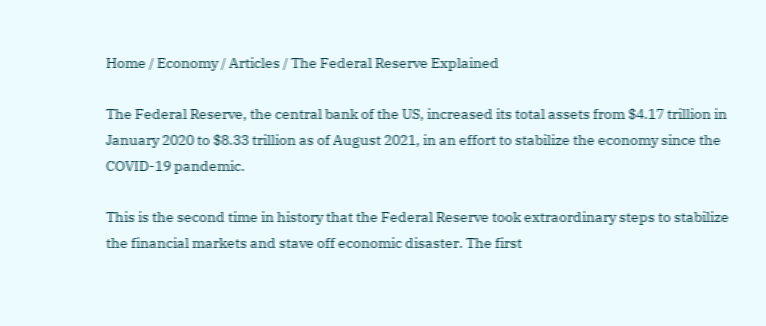Home / Economy / Articles / The Federal Reserve Explained

The Federal Reserve, the central bank of the US, increased its total assets from $4.17 trillion in January 2020 to $8.33 trillion as of August 2021, in an effort to stabilize the economy since the COVID-19 pandemic.

This is the second time in history that the Federal Reserve took extraordinary steps to stabilize the financial markets and stave off economic disaster. The first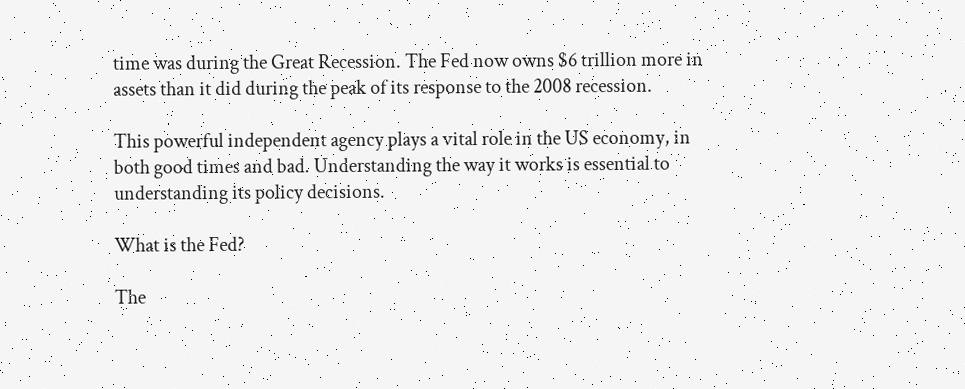time was during the Great Recession. The Fed now owns $6 trillion more in assets than it did during the peak of its response to the 2008 recession.

This powerful independent agency plays a vital role in the US economy, in both good times and bad. Understanding the way it works is essential to understanding its policy decisions.

What is the Fed?

The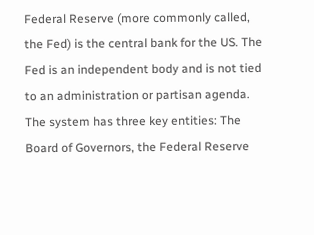Federal Reserve (more commonly called, the Fed) is the central bank for the US. The Fed is an independent body and is not tied to an administration or partisan agenda. The system has three key entities: The Board of Governors, the Federal Reserve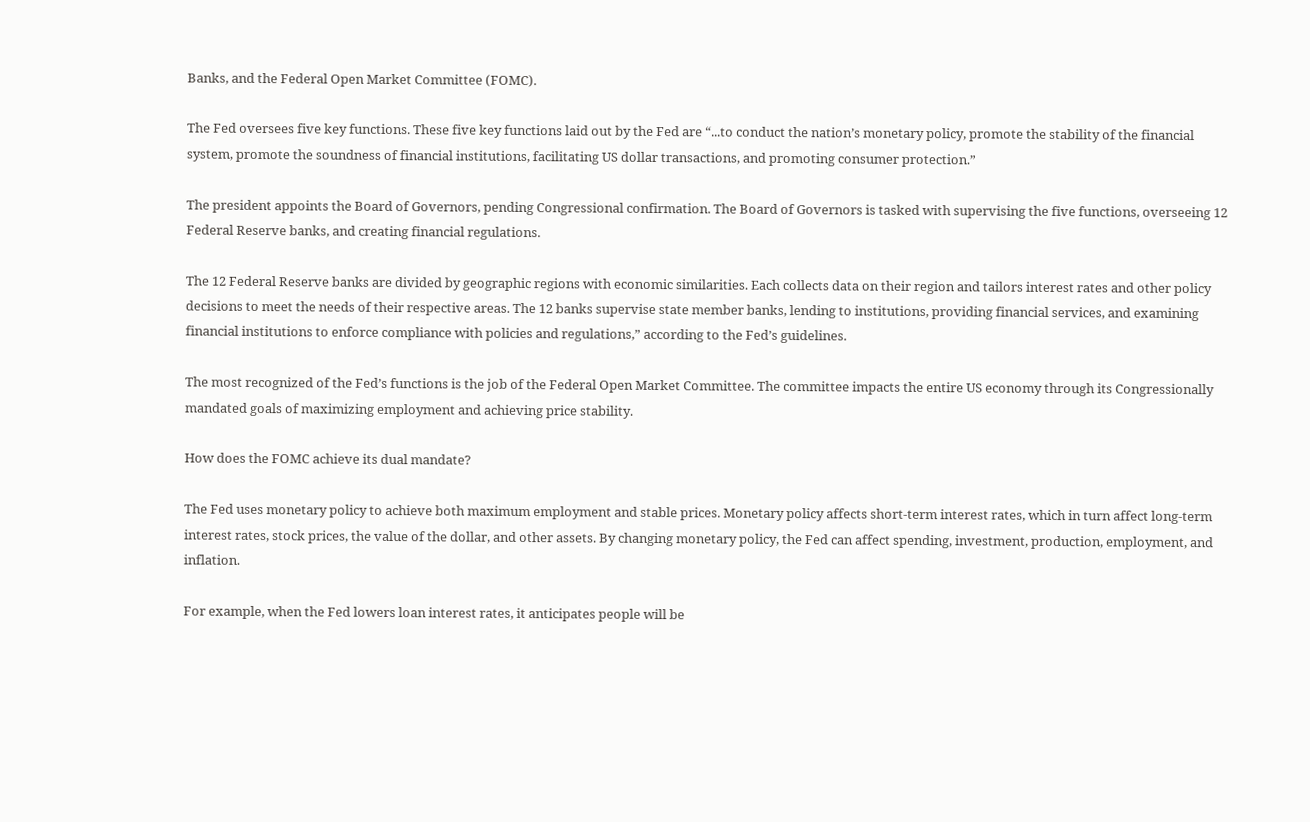Banks, and the Federal Open Market Committee (FOMC).

The Fed oversees five key functions. These five key functions laid out by the Fed are “...to conduct the nation’s monetary policy, promote the stability of the financial system, promote the soundness of financial institutions, facilitating US dollar transactions, and promoting consumer protection.”

The president appoints the Board of Governors, pending Congressional confirmation. The Board of Governors is tasked with supervising the five functions, overseeing 12 Federal Reserve banks, and creating financial regulations.

The 12 Federal Reserve banks are divided by geographic regions with economic similarities. Each collects data on their region and tailors interest rates and other policy decisions to meet the needs of their respective areas. The 12 banks supervise state member banks, lending to institutions, providing financial services, and examining financial institutions to enforce compliance with policies and regulations,” according to the Fed’s guidelines.

The most recognized of the Fed’s functions is the job of the Federal Open Market Committee. The committee impacts the entire US economy through its Congressionally mandated goals of maximizing employment and achieving price stability.

How does the FOMC achieve its dual mandate?

The Fed uses monetary policy to achieve both maximum employment and stable prices. Monetary policy affects short-term interest rates, which in turn affect long-term interest rates, stock prices, the value of the dollar, and other assets. By changing monetary policy, the Fed can affect spending, investment, production, employment, and inflation.

For example, when the Fed lowers loan interest rates, it anticipates people will be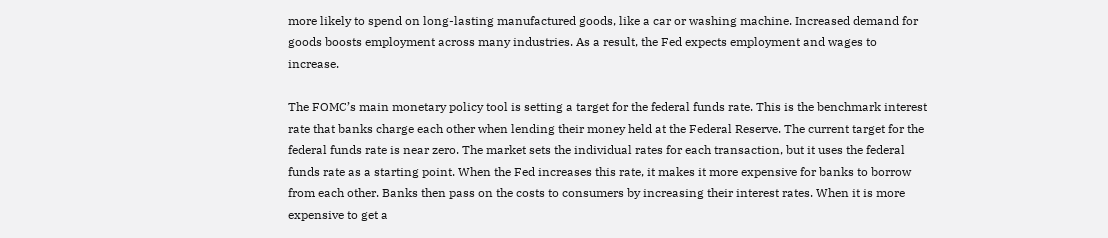more likely to spend on long-lasting manufactured goods, like a car or washing machine. Increased demand for goods boosts employment across many industries. As a result, the Fed expects employment and wages to increase.

The FOMC’s main monetary policy tool is setting a target for the federal funds rate. This is the benchmark interest rate that banks charge each other when lending their money held at the Federal Reserve. The current target for the federal funds rate is near zero. The market sets the individual rates for each transaction, but it uses the federal funds rate as a starting point. When the Fed increases this rate, it makes it more expensive for banks to borrow from each other. Banks then pass on the costs to consumers by increasing their interest rates. When it is more expensive to get a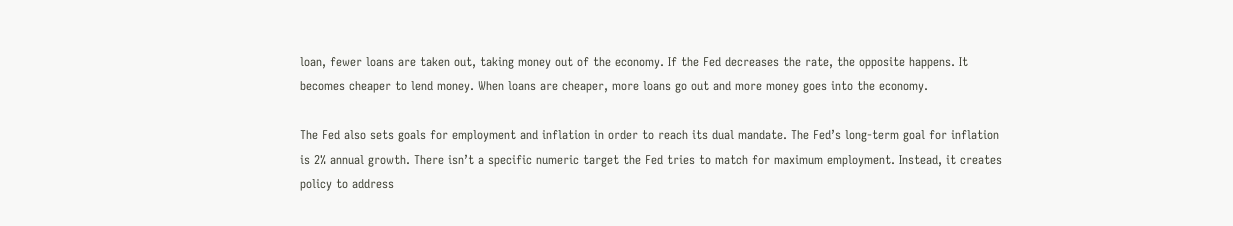loan, fewer loans are taken out, taking money out of the economy. If the Fed decreases the rate, the opposite happens. It becomes cheaper to lend money. When loans are cheaper, more loans go out and more money goes into the economy.

The Fed also sets goals for employment and inflation in order to reach its dual mandate. The Fed’s long-term goal for inflation is 2% annual growth. There isn’t a specific numeric target the Fed tries to match for maximum employment. Instead, it creates policy to address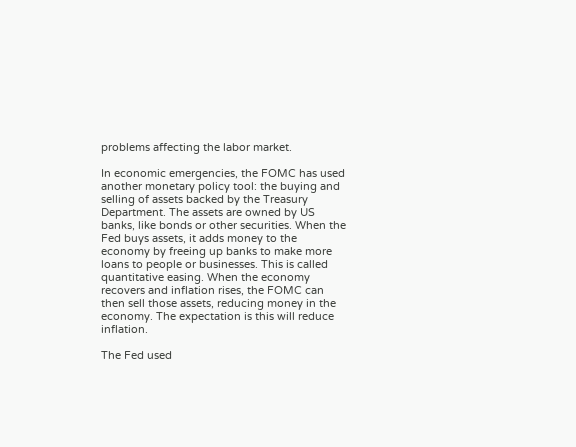problems affecting the labor market.

In economic emergencies, the FOMC has used another monetary policy tool: the buying and selling of assets backed by the Treasury Department. The assets are owned by US banks, like bonds or other securities. When the Fed buys assets, it adds money to the economy by freeing up banks to make more loans to people or businesses. This is called quantitative easing. When the economy recovers and inflation rises, the FOMC can then sell those assets, reducing money in the economy. The expectation is this will reduce inflation.

The Fed used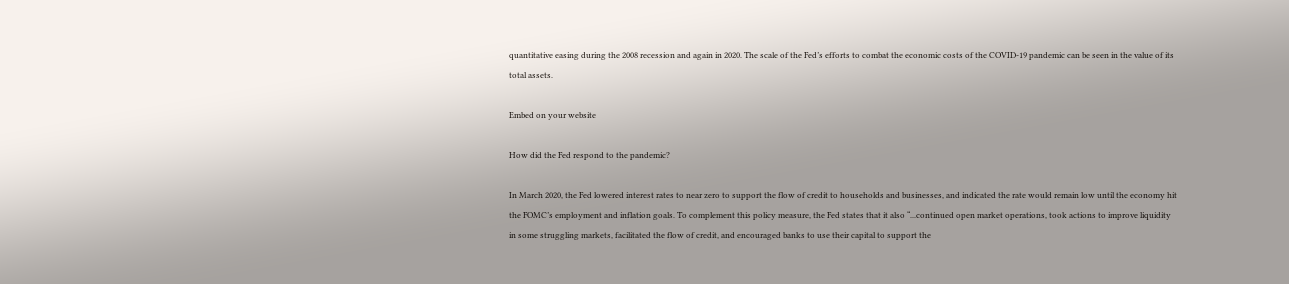quantitative easing during the 2008 recession and again in 2020. The scale of the Fed’s efforts to combat the economic costs of the COVID-19 pandemic can be seen in the value of its total assets.

Embed on your website

How did the Fed respond to the pandemic?

In March 2020, the Fed lowered interest rates to near zero to support the flow of credit to households and businesses, and indicated the rate would remain low until the economy hit the FOMC’s employment and inflation goals. To complement this policy measure, the Fed states that it also “...continued open market operations, took actions to improve liquidity in some struggling markets, facilitated the flow of credit, and encouraged banks to use their capital to support the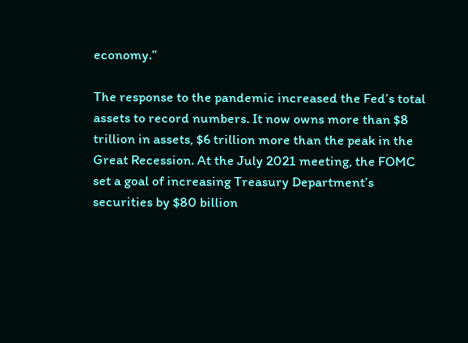economy.”

The response to the pandemic increased the Fed’s total assets to record numbers. It now owns more than $8 trillion in assets, $6 trillion more than the peak in the Great Recession. At the July 2021 meeting, the FOMC set a goal of increasing Treasury Department’s securities by $80 billion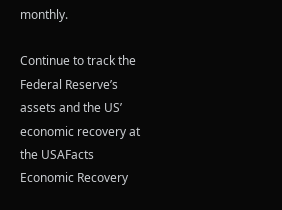monthly.

Continue to track the Federal Reserve’s assets and the US’ economic recovery at the USAFacts Economic Recovery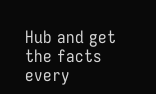Hub and get the facts every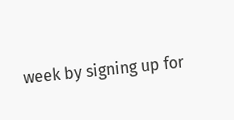week by signing up for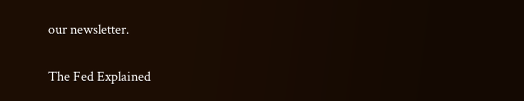our newsletter.

The Fed Explained